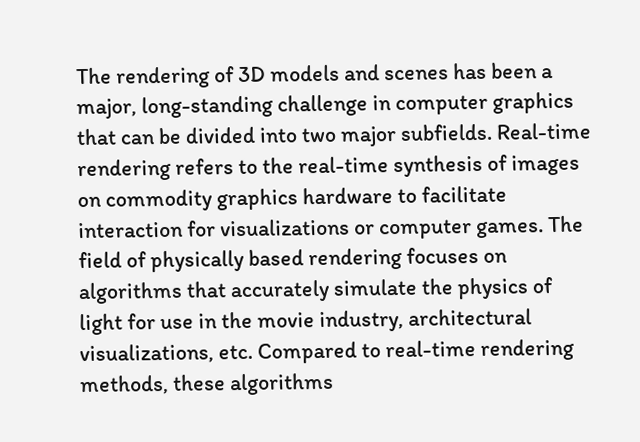The rendering of 3D models and scenes has been a major, long-standing challenge in computer graphics that can be divided into two major subfields. Real-time rendering refers to the real-time synthesis of images on commodity graphics hardware to facilitate interaction for visualizations or computer games. The field of physically based rendering focuses on algorithms that accurately simulate the physics of light for use in the movie industry, architectural visualizations, etc. Compared to real-time rendering methods, these algorithms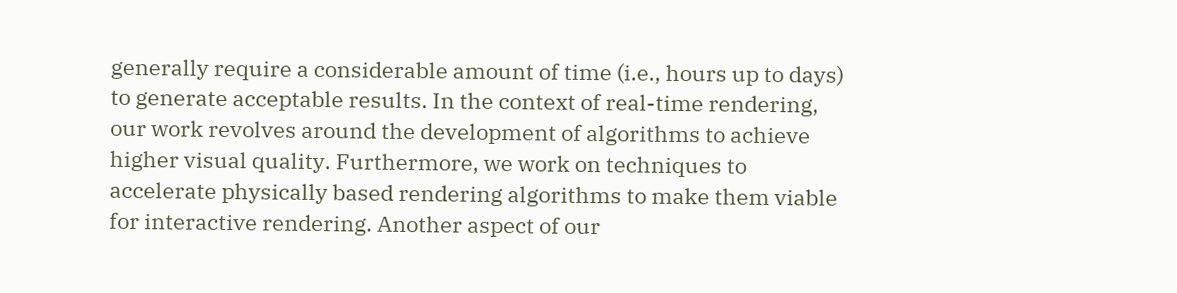generally require a considerable amount of time (i.e., hours up to days) to generate acceptable results. In the context of real-time rendering, our work revolves around the development of algorithms to achieve higher visual quality. Furthermore, we work on techniques to accelerate physically based rendering algorithms to make them viable for interactive rendering. Another aspect of our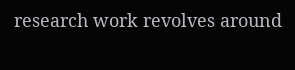research work revolves around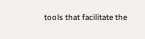tools that facilitate the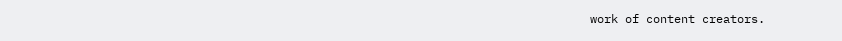work of content creators.